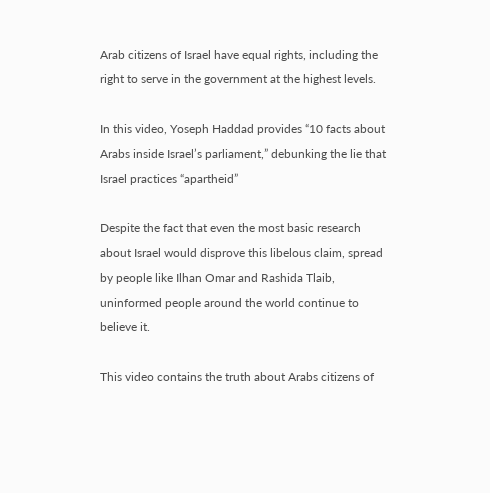Arab citizens of Israel have equal rights, including the right to serve in the government at the highest levels.

In this video, Yoseph Haddad provides “10 facts about Arabs inside Israel’s parliament,” debunking the lie that Israel practices “apartheid”

Despite the fact that even the most basic research about Israel would disprove this libelous claim, spread by people like Ilhan Omar and Rashida Tlaib, uninformed people around the world continue to believe it.

This video contains the truth about Arabs citizens of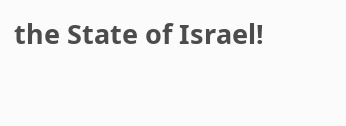the State of Israel!